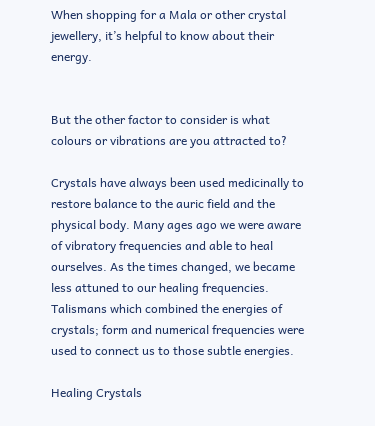When shopping for a Mala or other crystal jewellery, it’s helpful to know about their energy.


But the other factor to consider is what colours or vibrations are you attracted to?

Crystals have always been used medicinally to restore balance to the auric field and the physical body. Many ages ago we were aware of vibratory frequencies and able to heal ourselves. As the times changed, we became less attuned to our healing frequencies. Talismans which combined the energies of crystals; form and numerical frequencies were used to connect us to those subtle energies.

Healing Crystals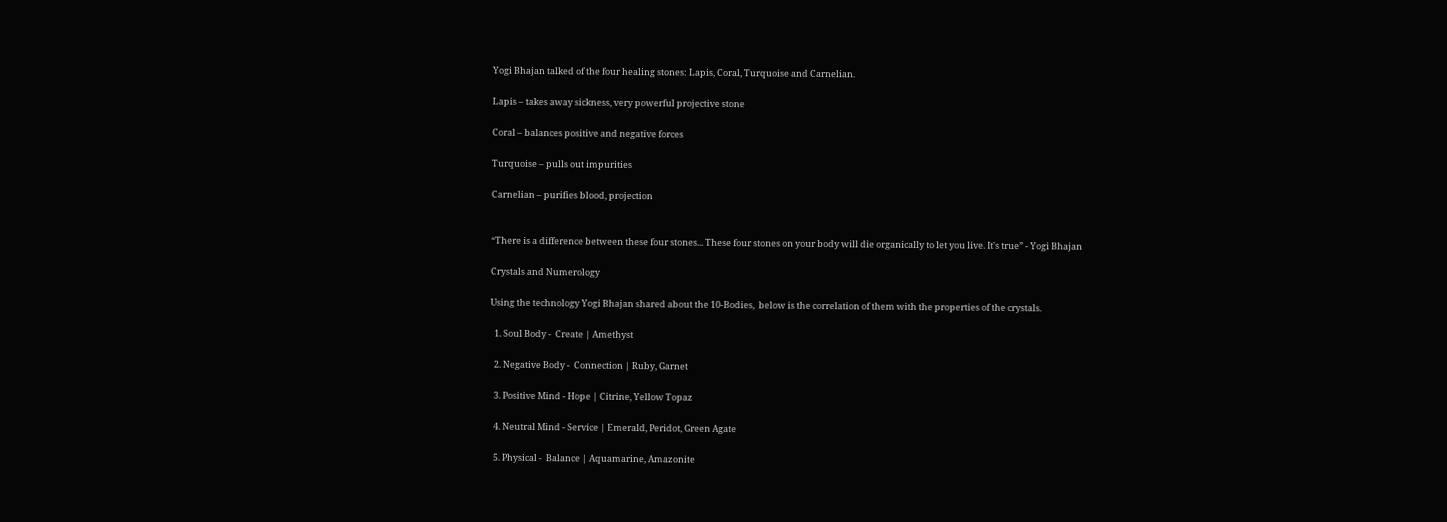Yogi Bhajan talked of the four healing stones: Lapis, Coral, Turquoise and Carnelian.

Lapis – takes away sickness, very powerful projective stone

Coral – balances positive and negative forces

Turquoise – pulls out impurities

Carnelian – purifies blood, projection


“There is a difference between these four stones... These four stones on your body will die organically to let you live. It's true” - Yogi Bhajan

Crystals and Numerology

Using the technology Yogi Bhajan shared about the 10-Bodies,  below is the correlation of them with the properties of the crystals.

  1. Soul Body -  Create | Amethyst

  2. Negative Body -  Connection | Ruby, Garnet

  3. Positive Mind - Hope | Citrine, Yellow Topaz

  4. Neutral Mind - Service | Emerald, Peridot, Green Agate

  5. Physical -  Balance | Aquamarine, Amazonite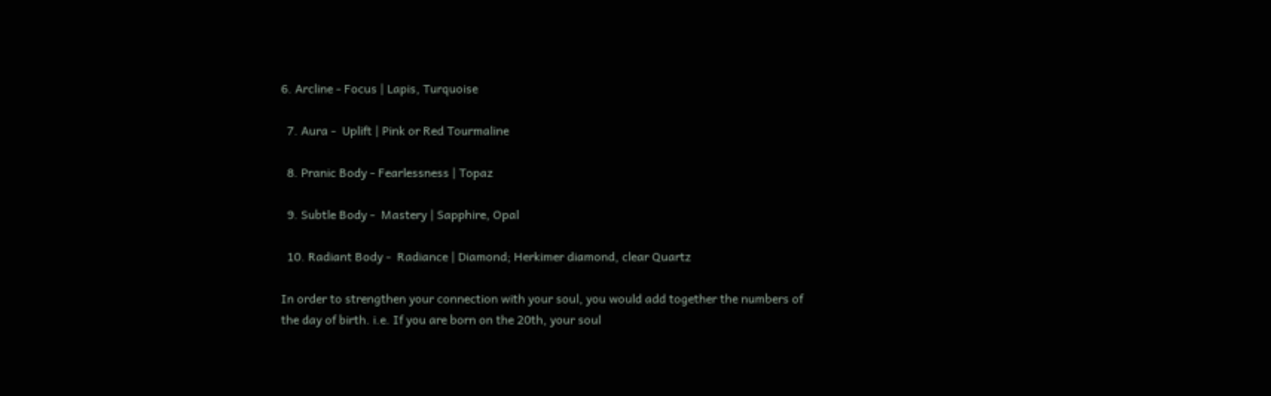6. Arcline - Focus | Lapis, Turquoise

  7. Aura -  Uplift | Pink or Red Tourmaline

  8. Pranic Body - Fearlessness | Topaz

  9. Subtle Body -  Mastery | Sapphire, Opal

  10. Radiant Body -  Radiance | Diamond; Herkimer diamond, clear Quartz

In order to strengthen your connection with your soul, you would add together the numbers of the day of birth. i.e. If you are born on the 20th, your soul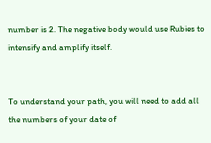number is 2. The negative body would use Rubies to intensify and amplify itself.


To understand your path, you will need to add all the numbers of your date of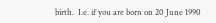birth.  I.e. if you are born on 20 June 1990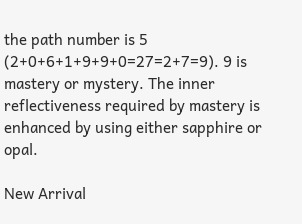the path number is 5 (2+0+6+1+9+9+0=27=2+7=9). 9 is mastery or mystery. The inner reflectiveness required by mastery is enhanced by using either sapphire or opal.

New Arrival